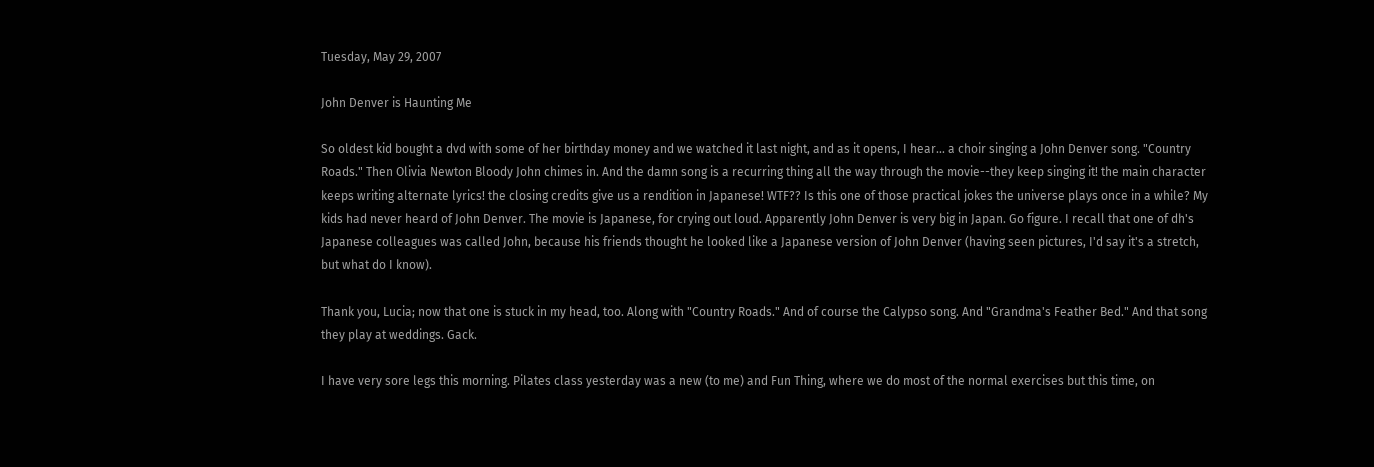Tuesday, May 29, 2007

John Denver is Haunting Me

So oldest kid bought a dvd with some of her birthday money and we watched it last night, and as it opens, I hear... a choir singing a John Denver song. "Country Roads." Then Olivia Newton Bloody John chimes in. And the damn song is a recurring thing all the way through the movie--they keep singing it! the main character keeps writing alternate lyrics! the closing credits give us a rendition in Japanese! WTF?? Is this one of those practical jokes the universe plays once in a while? My kids had never heard of John Denver. The movie is Japanese, for crying out loud. Apparently John Denver is very big in Japan. Go figure. I recall that one of dh's Japanese colleagues was called John, because his friends thought he looked like a Japanese version of John Denver (having seen pictures, I'd say it's a stretch, but what do I know).

Thank you, Lucia; now that one is stuck in my head, too. Along with "Country Roads." And of course the Calypso song. And "Grandma's Feather Bed." And that song they play at weddings. Gack.

I have very sore legs this morning. Pilates class yesterday was a new (to me) and Fun Thing, where we do most of the normal exercises but this time, on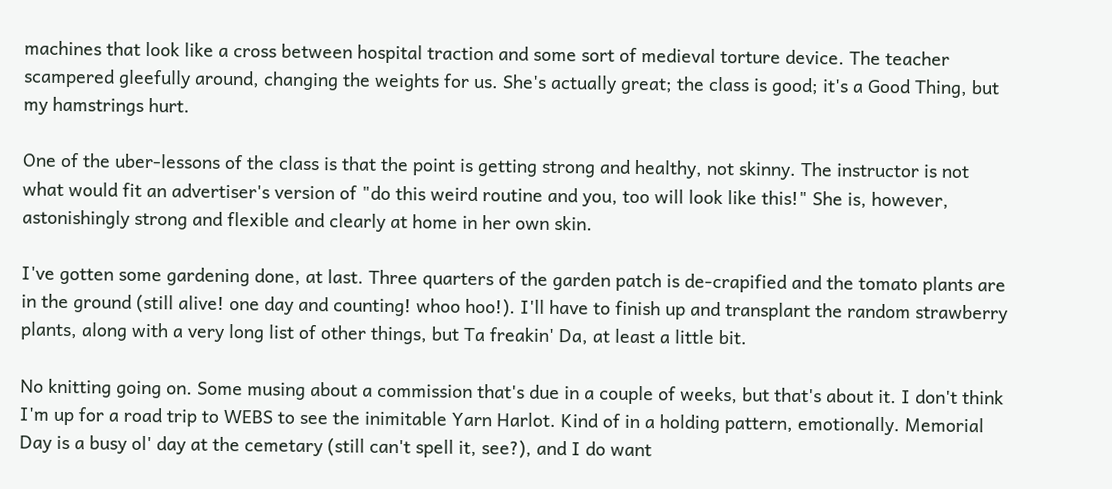machines that look like a cross between hospital traction and some sort of medieval torture device. The teacher scampered gleefully around, changing the weights for us. She's actually great; the class is good; it's a Good Thing, but my hamstrings hurt.

One of the uber-lessons of the class is that the point is getting strong and healthy, not skinny. The instructor is not what would fit an advertiser's version of "do this weird routine and you, too will look like this!" She is, however, astonishingly strong and flexible and clearly at home in her own skin.

I've gotten some gardening done, at last. Three quarters of the garden patch is de-crapified and the tomato plants are in the ground (still alive! one day and counting! whoo hoo!). I'll have to finish up and transplant the random strawberry plants, along with a very long list of other things, but Ta freakin' Da, at least a little bit.

No knitting going on. Some musing about a commission that's due in a couple of weeks, but that's about it. I don't think I'm up for a road trip to WEBS to see the inimitable Yarn Harlot. Kind of in a holding pattern, emotionally. Memorial Day is a busy ol' day at the cemetary (still can't spell it, see?), and I do want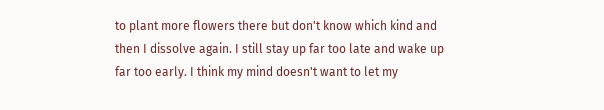to plant more flowers there but don't know which kind and then I dissolve again. I still stay up far too late and wake up far too early. I think my mind doesn't want to let my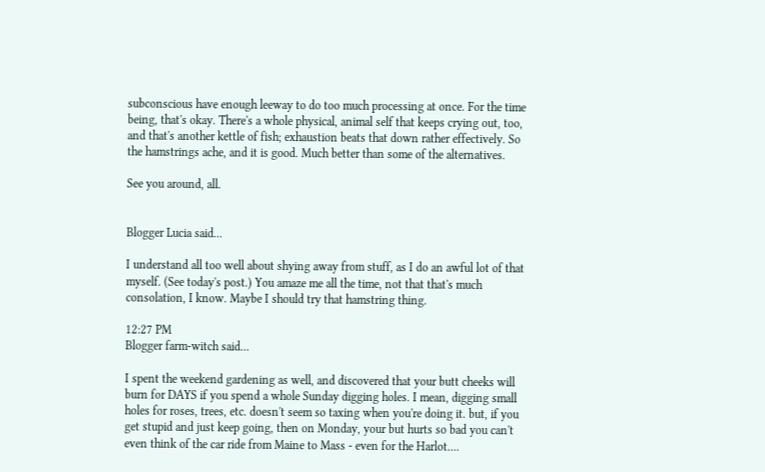subconscious have enough leeway to do too much processing at once. For the time being, that's okay. There's a whole physical, animal self that keeps crying out, too, and that's another kettle of fish; exhaustion beats that down rather effectively. So the hamstrings ache, and it is good. Much better than some of the alternatives.

See you around, all.


Blogger Lucia said...

I understand all too well about shying away from stuff, as I do an awful lot of that myself. (See today's post.) You amaze me all the time, not that that's much consolation, I know. Maybe I should try that hamstring thing.

12:27 PM
Blogger farm-witch said...

I spent the weekend gardening as well, and discovered that your butt cheeks will burn for DAYS if you spend a whole Sunday digging holes. I mean, digging small holes for roses, trees, etc. doesn't seem so taxing when you're doing it. but, if you get stupid and just keep going, then on Monday, your but hurts so bad you can't even think of the car ride from Maine to Mass - even for the Harlot....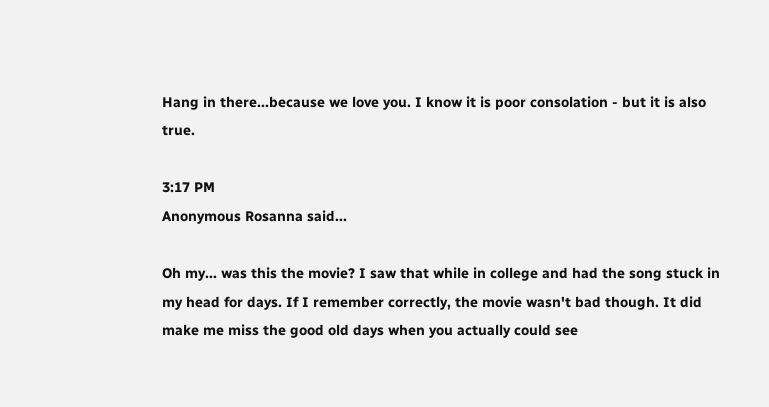Hang in there...because we love you. I know it is poor consolation - but it is also true.

3:17 PM
Anonymous Rosanna said...

Oh my... was this the movie? I saw that while in college and had the song stuck in my head for days. If I remember correctly, the movie wasn't bad though. It did make me miss the good old days when you actually could see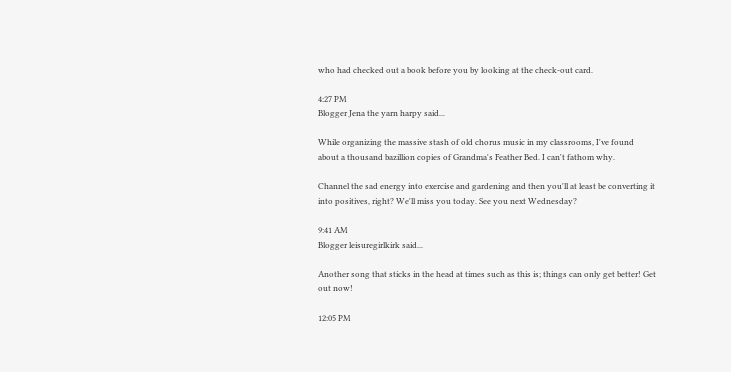who had checked out a book before you by looking at the check-out card.

4:27 PM
Blogger Jena the yarn harpy said...

While organizing the massive stash of old chorus music in my classrooms, I've found about a thousand bazillion copies of Grandma's Feather Bed. I can't fathom why.

Channel the sad energy into exercise and gardening and then you'll at least be converting it into positives, right? We'll miss you today. See you next Wednesday?

9:41 AM
Blogger leisuregirlkirk said...

Another song that sticks in the head at times such as this is; things can only get better! Get out now!

12:05 PM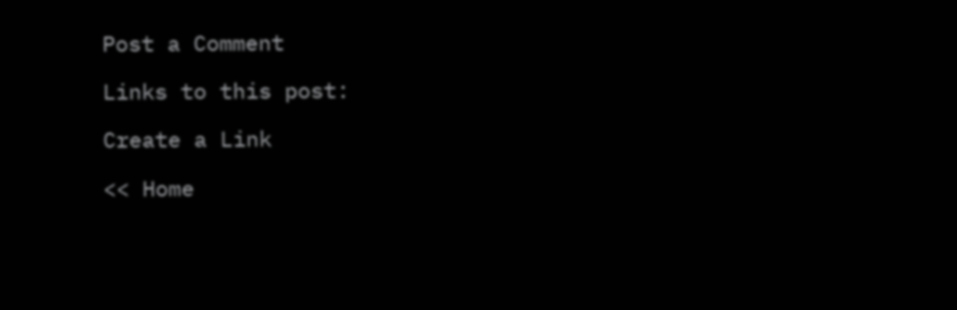Post a Comment

Links to this post:

Create a Link

<< Home